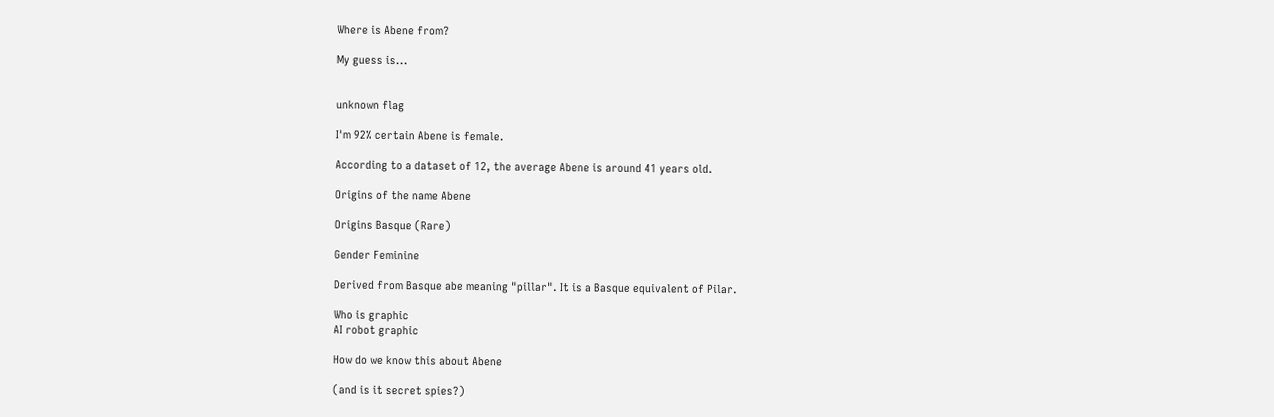Where is Abene from?

My guess is...


unknown flag

I'm 92% certain Abene is female.

According to a dataset of 12, the average Abene is around 41 years old.

Origins of the name Abene

Origins Basque (Rare)

Gender Feminine

Derived from Basque abe meaning "pillar". It is a Basque equivalent of Pilar.

Who is graphic
AI robot graphic

How do we know this about Abene

(and is it secret spies?)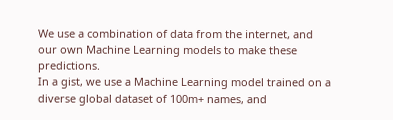We use a combination of data from the internet, and our own Machine Learning models to make these predictions.
In a gist, we use a Machine Learning model trained on a diverse global dataset of 100m+ names, and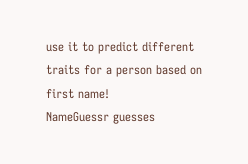use it to predict different traits for a person based on first name!
NameGuessr guesses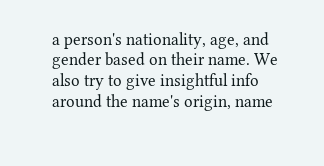a person's nationality, age, and gender based on their name. We also try to give insightful info around the name's origin, name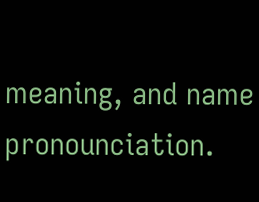meaning, and name pronounciation.